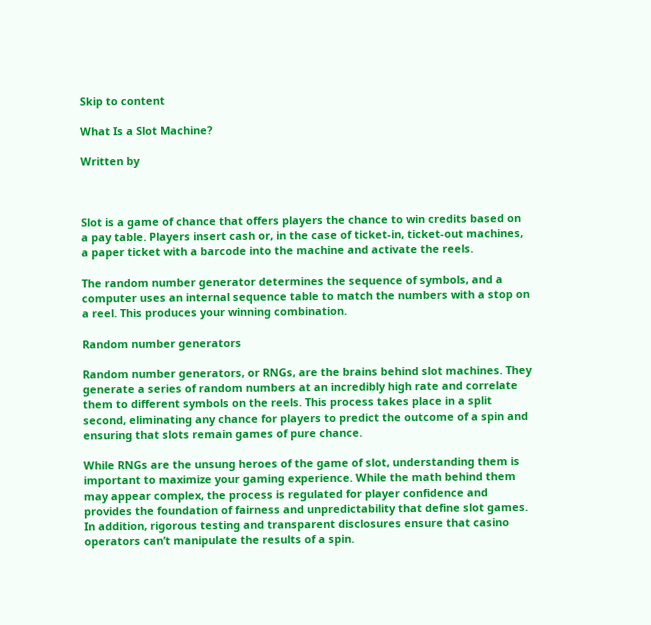Skip to content

What Is a Slot Machine?

Written by



Slot is a game of chance that offers players the chance to win credits based on a pay table. Players insert cash or, in the case of ticket-in, ticket-out machines, a paper ticket with a barcode into the machine and activate the reels.

The random number generator determines the sequence of symbols, and a computer uses an internal sequence table to match the numbers with a stop on a reel. This produces your winning combination.

Random number generators

Random number generators, or RNGs, are the brains behind slot machines. They generate a series of random numbers at an incredibly high rate and correlate them to different symbols on the reels. This process takes place in a split second, eliminating any chance for players to predict the outcome of a spin and ensuring that slots remain games of pure chance.

While RNGs are the unsung heroes of the game of slot, understanding them is important to maximize your gaming experience. While the math behind them may appear complex, the process is regulated for player confidence and provides the foundation of fairness and unpredictability that define slot games. In addition, rigorous testing and transparent disclosures ensure that casino operators can’t manipulate the results of a spin.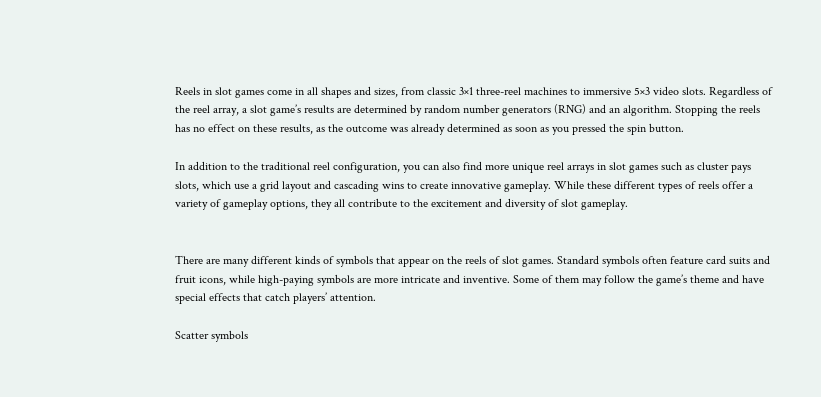Reels in slot games come in all shapes and sizes, from classic 3×1 three-reel machines to immersive 5×3 video slots. Regardless of the reel array, a slot game’s results are determined by random number generators (RNG) and an algorithm. Stopping the reels has no effect on these results, as the outcome was already determined as soon as you pressed the spin button.

In addition to the traditional reel configuration, you can also find more unique reel arrays in slot games such as cluster pays slots, which use a grid layout and cascading wins to create innovative gameplay. While these different types of reels offer a variety of gameplay options, they all contribute to the excitement and diversity of slot gameplay.


There are many different kinds of symbols that appear on the reels of slot games. Standard symbols often feature card suits and fruit icons, while high-paying symbols are more intricate and inventive. Some of them may follow the game’s theme and have special effects that catch players’ attention.

Scatter symbols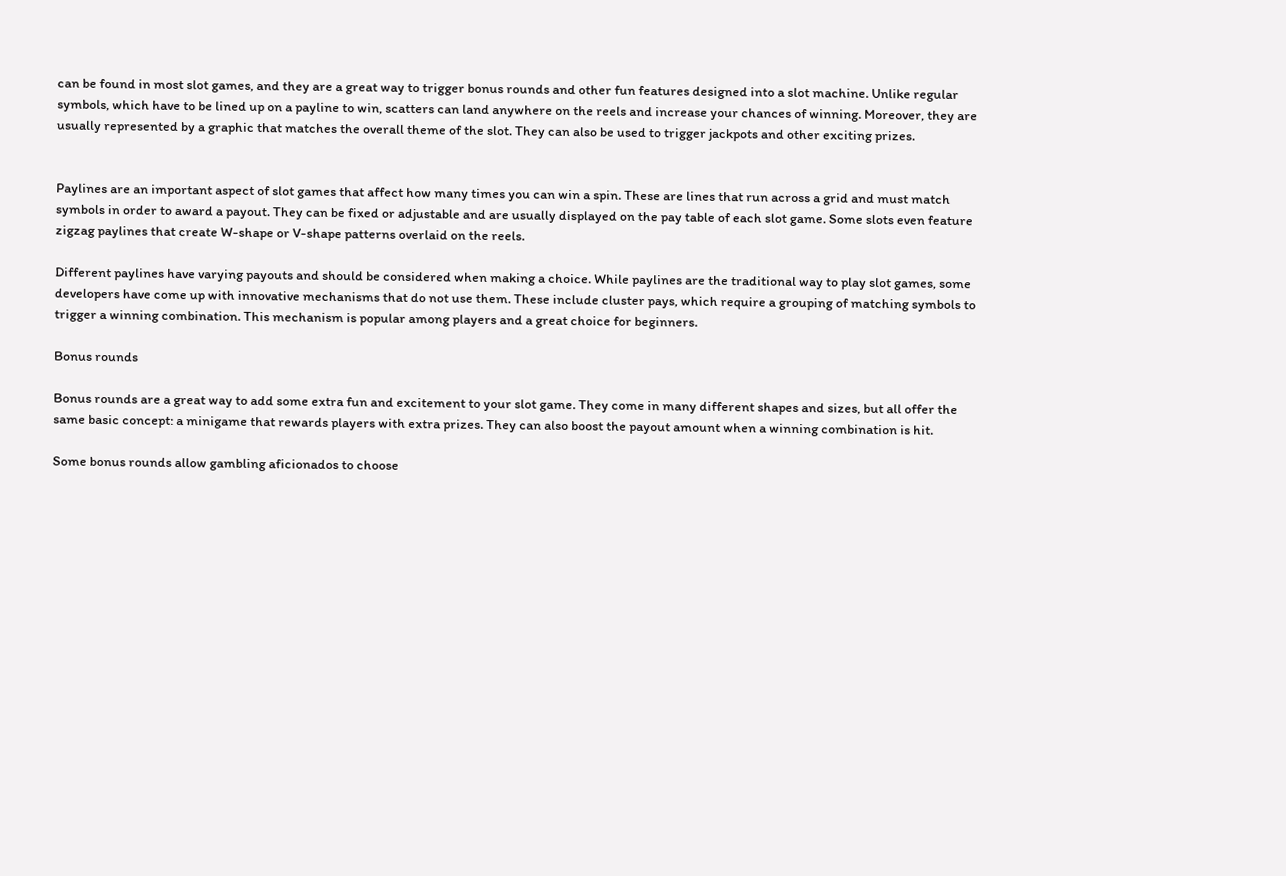can be found in most slot games, and they are a great way to trigger bonus rounds and other fun features designed into a slot machine. Unlike regular symbols, which have to be lined up on a payline to win, scatters can land anywhere on the reels and increase your chances of winning. Moreover, they are usually represented by a graphic that matches the overall theme of the slot. They can also be used to trigger jackpots and other exciting prizes.


Paylines are an important aspect of slot games that affect how many times you can win a spin. These are lines that run across a grid and must match symbols in order to award a payout. They can be fixed or adjustable and are usually displayed on the pay table of each slot game. Some slots even feature zigzag paylines that create W-shape or V-shape patterns overlaid on the reels.

Different paylines have varying payouts and should be considered when making a choice. While paylines are the traditional way to play slot games, some developers have come up with innovative mechanisms that do not use them. These include cluster pays, which require a grouping of matching symbols to trigger a winning combination. This mechanism is popular among players and a great choice for beginners.

Bonus rounds

Bonus rounds are a great way to add some extra fun and excitement to your slot game. They come in many different shapes and sizes, but all offer the same basic concept: a minigame that rewards players with extra prizes. They can also boost the payout amount when a winning combination is hit.

Some bonus rounds allow gambling aficionados to choose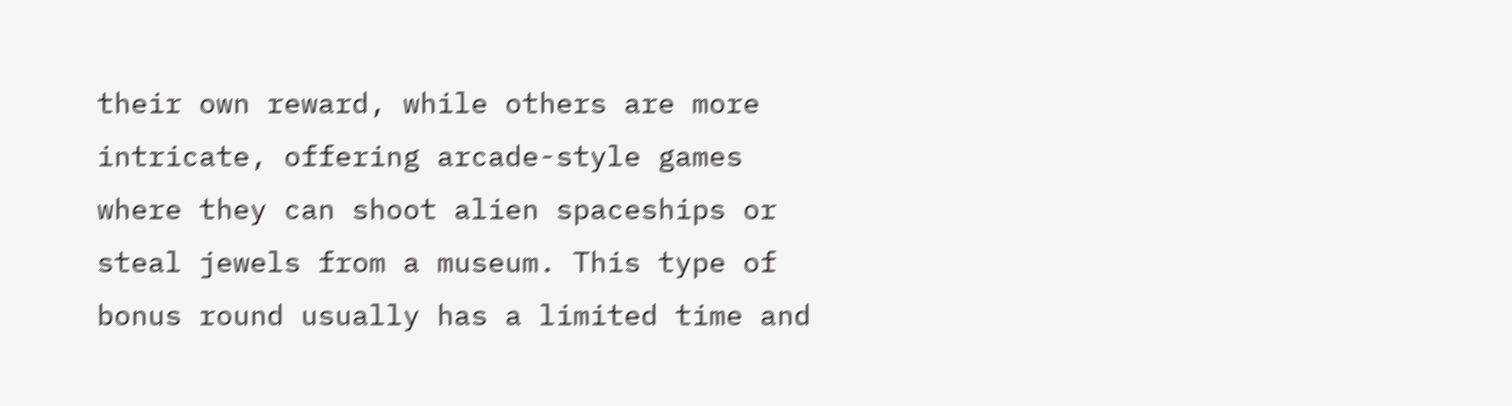their own reward, while others are more intricate, offering arcade-style games where they can shoot alien spaceships or steal jewels from a museum. This type of bonus round usually has a limited time and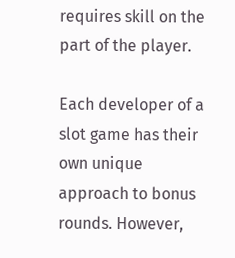requires skill on the part of the player.

Each developer of a slot game has their own unique approach to bonus rounds. However,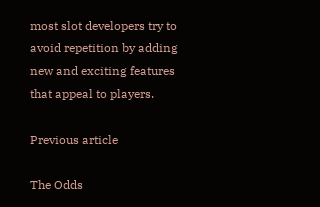most slot developers try to avoid repetition by adding new and exciting features that appeal to players.

Previous article

The Odds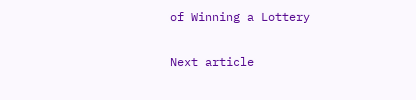of Winning a Lottery

Next article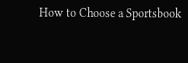How to Choose a Sportsbook